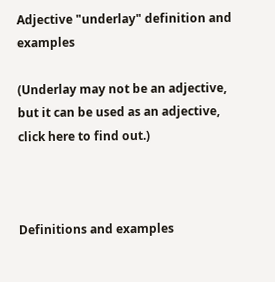Adjective "underlay" definition and examples

(Underlay may not be an adjective, but it can be used as an adjective, click here to find out.)



Definitions and examples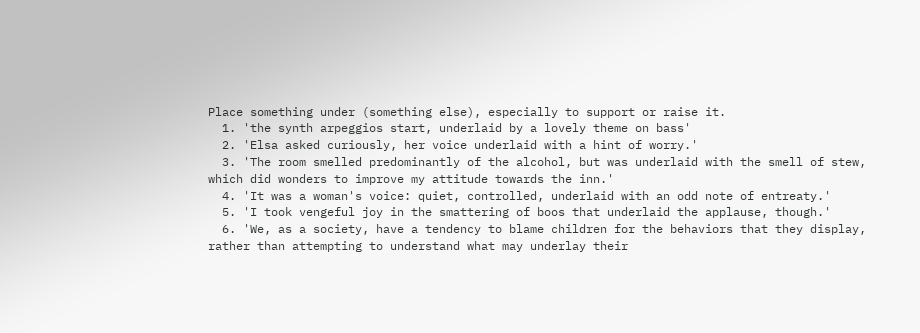Place something under (something else), especially to support or raise it.
  1. 'the synth arpeggios start, underlaid by a lovely theme on bass'
  2. 'Elsa asked curiously, her voice underlaid with a hint of worry.'
  3. 'The room smelled predominantly of the alcohol, but was underlaid with the smell of stew, which did wonders to improve my attitude towards the inn.'
  4. 'It was a woman's voice: quiet, controlled, underlaid with an odd note of entreaty.'
  5. 'I took vengeful joy in the smattering of boos that underlaid the applause, though.'
  6. 'We, as a society, have a tendency to blame children for the behaviors that they display, rather than attempting to understand what may underlay their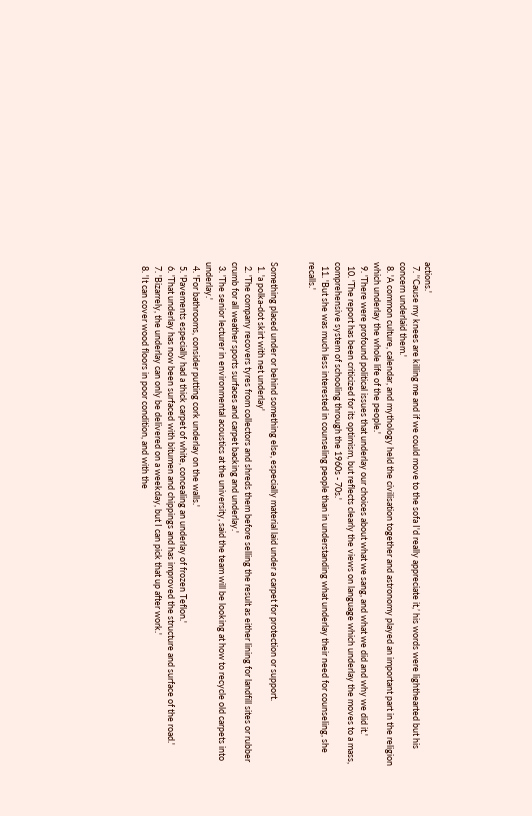actions.'
  7. '‘Cause my knees are killing me and if we could move to the sofa I'd really appreciate it,’ his words were lighthearted but his concern underlaid them.'
  8. 'A common culture, calendar, and mythology held the civilisation together and astronomy played an important part in the religion which underlay the whole life of the people.'
  9. 'There were profound political issues that underlay our choices about what we sang, and what we did and why we did it.'
  10. 'The report has been criticized for its optimism, but reflects clearly the views on language which underlay the moves to a mass, comprehensive system of schooling through the 1960s - 70s.'
  11. 'But she was much less interested in counseling people than in understanding what underlay their need for counseling, she recalls.'


Something placed under or behind something else, especially material laid under a carpet for protection or support.
  1. 'a polka-dot skirt with net underlay'
  2. 'The company recovers tyres from collectors and shreds them before selling the result as either lining for landfill sites or rubber crumb for all weather sports surfaces and carpet backing and underlay.'
  3. 'The senior lecturer in environmental acoustics at the university, said the team will be looking at how to recycle old carpets into underlay.'
  4. 'For bathrooms, consider putting cork underlay on the walls.'
  5. 'Pavements especially had a thick carpet of white, concealing an underlay of frozen Teflon.'
  6. 'That underlay has now been surfaced with bitumen and chippings and has improved the structure and surface of the road.'
  7. 'Bizarrely, the underlay can only be delivered on a weekday, but I can pick that up after work.'
  8. 'It can cover wood floors in poor condition, and with the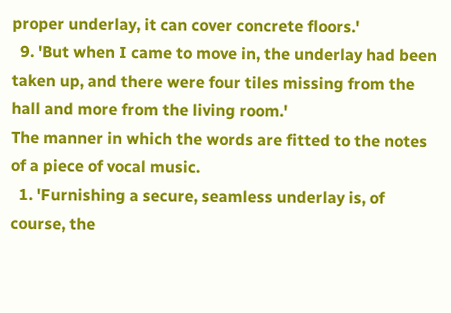proper underlay, it can cover concrete floors.'
  9. 'But when I came to move in, the underlay had been taken up, and there were four tiles missing from the hall and more from the living room.'
The manner in which the words are fitted to the notes of a piece of vocal music.
  1. 'Furnishing a secure, seamless underlay is, of course, the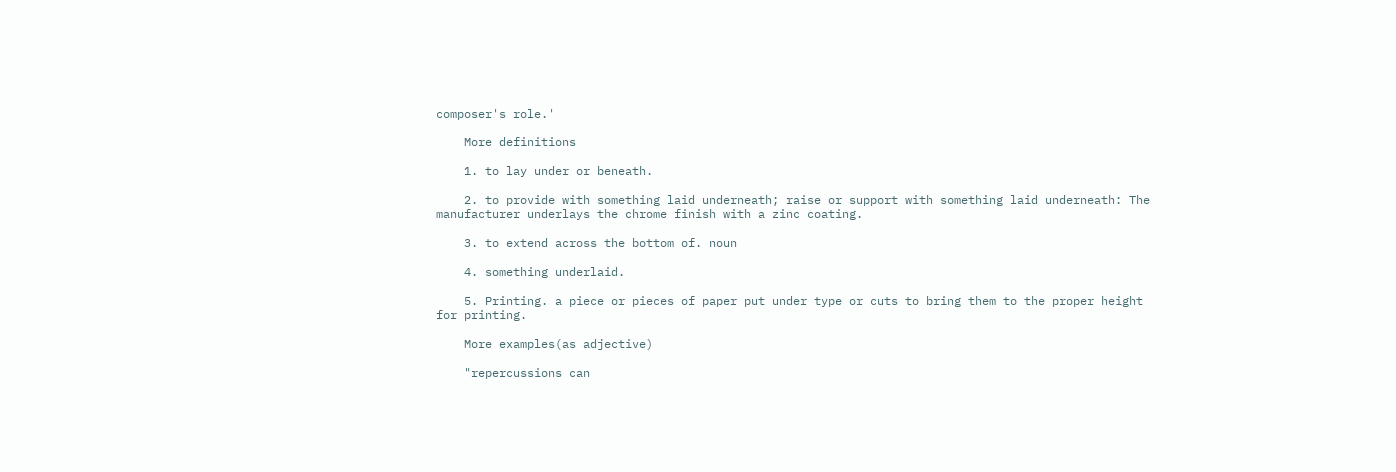composer's role.'

    More definitions

    1. to lay under or beneath.

    2. to provide with something laid underneath; raise or support with something laid underneath: The manufacturer underlays the chrome finish with a zinc coating.

    3. to extend across the bottom of. noun

    4. something underlaid.

    5. Printing. a piece or pieces of paper put under type or cuts to bring them to the proper height for printing.

    More examples(as adjective)

    "repercussions can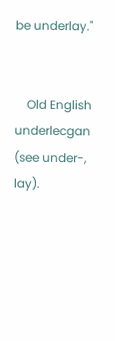be underlay."


    Old English underlecgan (see under-, lay).